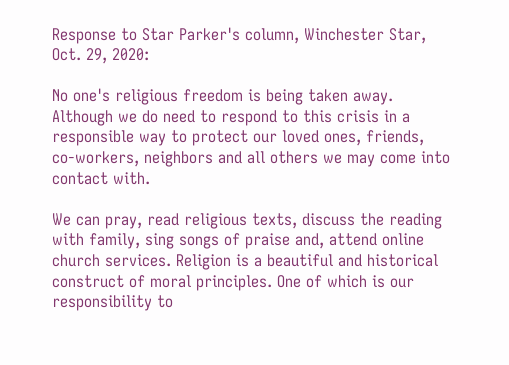Response to Star Parker's column, Winchester Star, Oct. 29, 2020:

No one's religious freedom is being taken away. Although we do need to respond to this crisis in a responsible way to protect our loved ones, friends, co-workers, neighbors and all others we may come into contact with.

We can pray, read religious texts, discuss the reading with family, sing songs of praise and, attend online church services. Religion is a beautiful and historical construct of moral principles. One of which is our responsibility to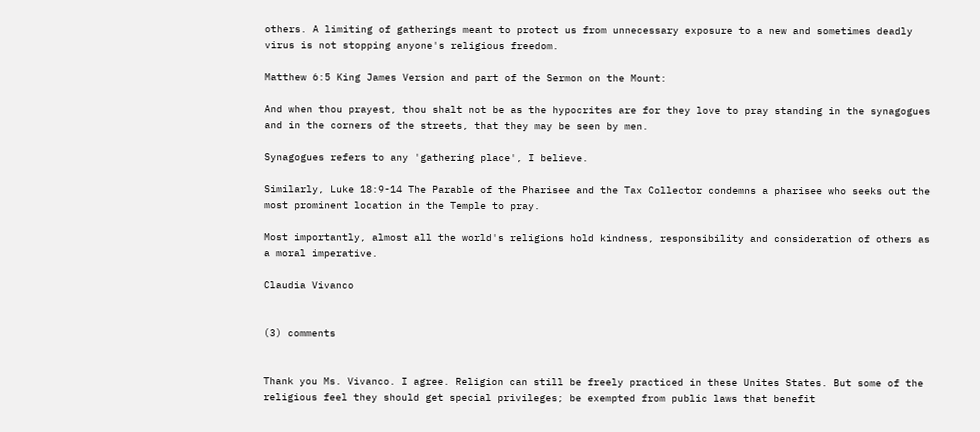others. A limiting of gatherings meant to protect us from unnecessary exposure to a new and sometimes deadly virus is not stopping anyone's religious freedom.

Matthew 6:5 King James Version and part of the Sermon on the Mount:

And when thou prayest, thou shalt not be as the hypocrites are for they love to pray standing in the synagogues and in the corners of the streets, that they may be seen by men.

Synagogues refers to any 'gathering place', I believe.

Similarly, Luke 18:9-14 The Parable of the Pharisee and the Tax Collector condemns a pharisee who seeks out the most prominent location in the Temple to pray.

Most importantly, almost all the world's religions hold kindness, responsibility and consideration of others as a moral imperative.

Claudia Vivanco


(3) comments


Thank you Ms. Vivanco. I agree. Religion can still be freely practiced in these Unites States. But some of the religious feel they should get special privileges; be exempted from public laws that benefit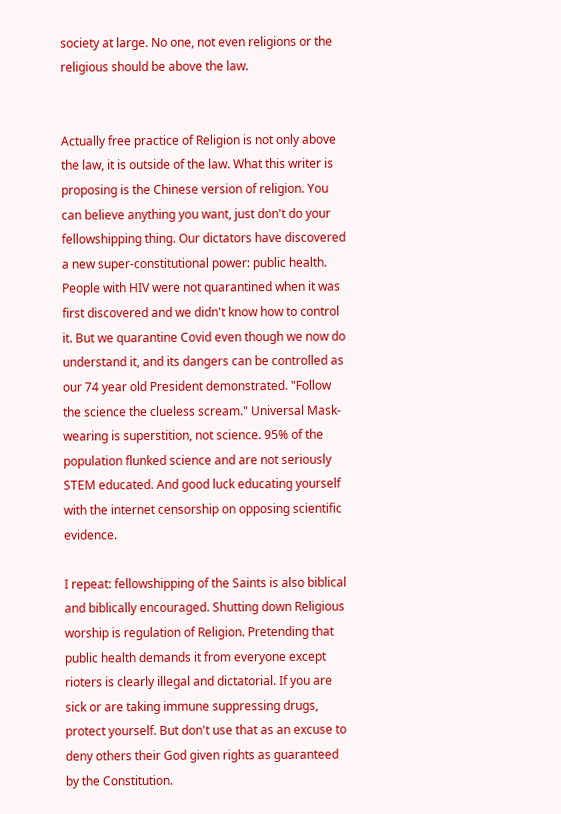society at large. No one, not even religions or the religious should be above the law.


Actually free practice of Religion is not only above the law, it is outside of the law. What this writer is proposing is the Chinese version of religion. You can believe anything you want, just don't do your fellowshipping thing. Our dictators have discovered a new super-constitutional power: public health. People with HIV were not quarantined when it was first discovered and we didn't know how to control it. But we quarantine Covid even though we now do understand it, and its dangers can be controlled as our 74 year old President demonstrated. "Follow the science the clueless scream." Universal Mask-wearing is superstition, not science. 95% of the population flunked science and are not seriously STEM educated. And good luck educating yourself with the internet censorship on opposing scientific evidence.

I repeat: fellowshipping of the Saints is also biblical and biblically encouraged. Shutting down Religious worship is regulation of Religion. Pretending that public health demands it from everyone except rioters is clearly illegal and dictatorial. If you are sick or are taking immune suppressing drugs, protect yourself. But don't use that as an excuse to deny others their God given rights as guaranteed by the Constitution.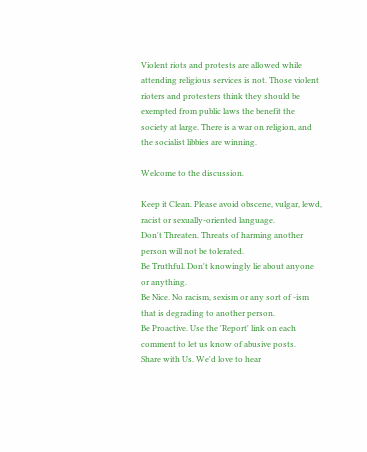Violent riots and protests are allowed while attending religious services is not. Those violent rioters and protesters think they should be exempted from public laws the benefit the society at large. There is a war on religion, and the socialist libbies are winning.

Welcome to the discussion.

Keep it Clean. Please avoid obscene, vulgar, lewd, racist or sexually-oriented language.
Don't Threaten. Threats of harming another person will not be tolerated.
Be Truthful. Don't knowingly lie about anyone or anything.
Be Nice. No racism, sexism or any sort of -ism that is degrading to another person.
Be Proactive. Use the 'Report' link on each comment to let us know of abusive posts.
Share with Us. We'd love to hear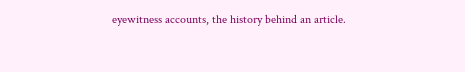eyewitness accounts, the history behind an article.